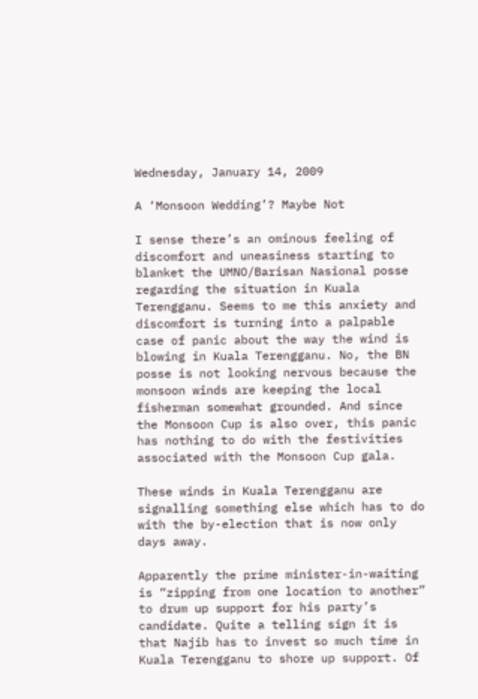Wednesday, January 14, 2009

A ‘Monsoon Wedding’? Maybe Not

I sense there’s an ominous feeling of discomfort and uneasiness starting to blanket the UMNO/Barisan Nasional posse regarding the situation in Kuala Terengganu. Seems to me this anxiety and discomfort is turning into a palpable case of panic about the way the wind is blowing in Kuala Terengganu. No, the BN posse is not looking nervous because the monsoon winds are keeping the local fisherman somewhat grounded. And since the Monsoon Cup is also over, this panic has nothing to do with the festivities associated with the Monsoon Cup gala.

These winds in Kuala Terengganu are signalling something else which has to do with the by-election that is now only days away.

Apparently the prime minister-in-waiting is “zipping from one location to another” to drum up support for his party’s candidate. Quite a telling sign it is that Najib has to invest so much time in Kuala Terengganu to shore up support. Of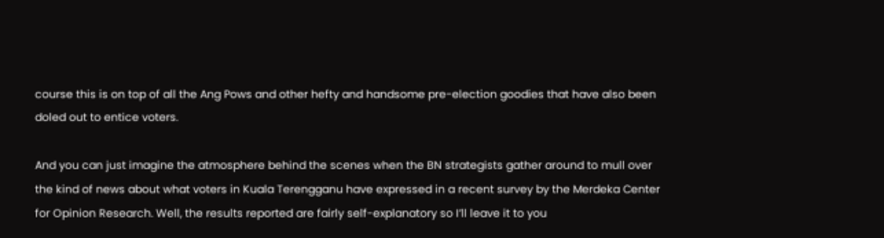course this is on top of all the Ang Pows and other hefty and handsome pre-election goodies that have also been doled out to entice voters.

And you can just imagine the atmosphere behind the scenes when the BN strategists gather around to mull over the kind of news about what voters in Kuala Terengganu have expressed in a recent survey by the Merdeka Center for Opinion Research. Well, the results reported are fairly self-explanatory so I’ll leave it to you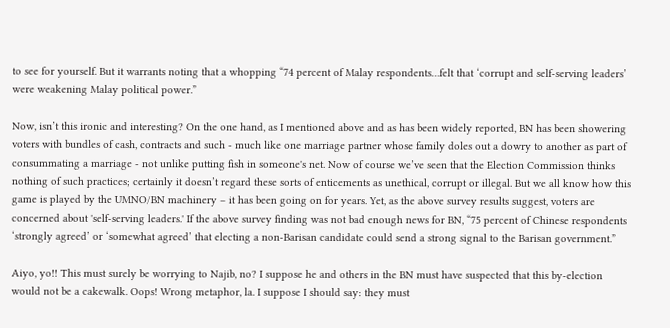to see for yourself. But it warrants noting that a whopping “74 percent of Malay respondents…felt that ‘corrupt and self-serving leaders’ were weakening Malay political power.”

Now, isn’t this ironic and interesting? On the one hand, as I mentioned above and as has been widely reported, BN has been showering voters with bundles of cash, contracts and such - much like one marriage partner whose family doles out a dowry to another as part of consummating a marriage - not unlike putting fish in someone's net. Now of course we’ve seen that the Election Commission thinks nothing of such practices; certainly it doesn’t regard these sorts of enticements as unethical, corrupt or illegal. But we all know how this game is played by the UMNO/BN machinery – it has been going on for years. Yet, as the above survey results suggest, voters are concerned about 'self-serving leaders.' If the above survey finding was not bad enough news for BN, “75 percent of Chinese respondents ‘strongly agreed’ or ‘somewhat agreed’ that electing a non-Barisan candidate could send a strong signal to the Barisan government.”

Aiyo, yo!! This must surely be worrying to Najib, no? I suppose he and others in the BN must have suspected that this by-election would not be a cakewalk. Oops! Wrong metaphor, la. I suppose I should say: they must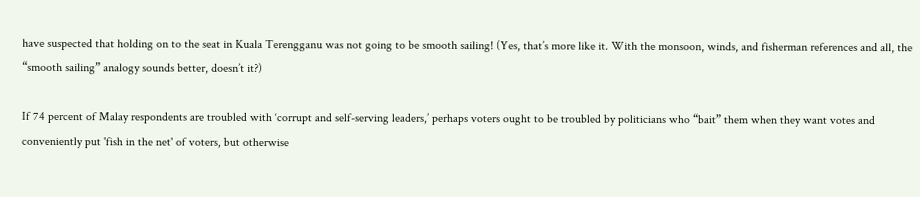have suspected that holding on to the seat in Kuala Terengganu was not going to be smooth sailing! (Yes, that’s more like it. With the monsoon, winds, and fisherman references and all, the “smooth sailing” analogy sounds better, doesn’t it?)

If 74 percent of Malay respondents are troubled with ‘corrupt and self-serving leaders,’ perhaps voters ought to be troubled by politicians who “bait” them when they want votes and conveniently put 'fish in the net' of voters, but otherwise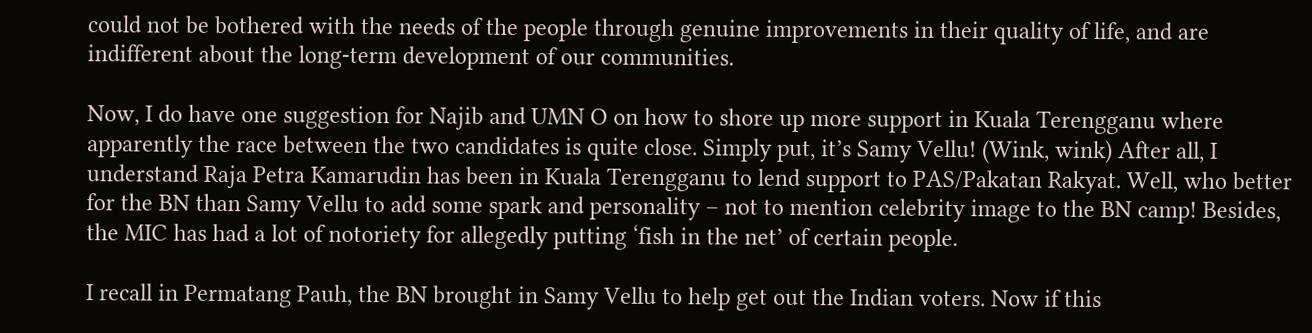could not be bothered with the needs of the people through genuine improvements in their quality of life, and are indifferent about the long-term development of our communities.

Now, I do have one suggestion for Najib and UMN O on how to shore up more support in Kuala Terengganu where apparently the race between the two candidates is quite close. Simply put, it’s Samy Vellu! (Wink, wink) After all, I understand Raja Petra Kamarudin has been in Kuala Terengganu to lend support to PAS/Pakatan Rakyat. Well, who better for the BN than Samy Vellu to add some spark and personality – not to mention celebrity image to the BN camp! Besides, the MIC has had a lot of notoriety for allegedly putting ‘fish in the net’ of certain people.

I recall in Permatang Pauh, the BN brought in Samy Vellu to help get out the Indian voters. Now if this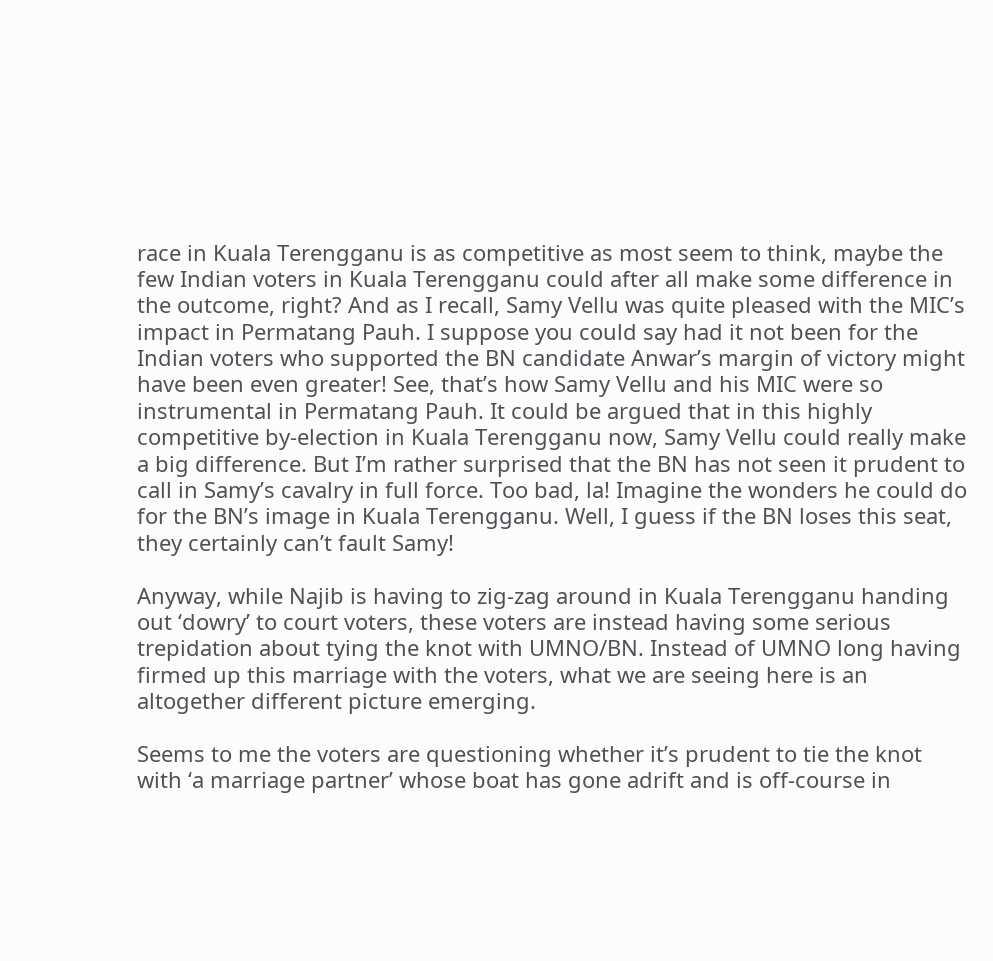race in Kuala Terengganu is as competitive as most seem to think, maybe the few Indian voters in Kuala Terengganu could after all make some difference in the outcome, right? And as I recall, Samy Vellu was quite pleased with the MIC’s impact in Permatang Pauh. I suppose you could say had it not been for the Indian voters who supported the BN candidate Anwar’s margin of victory might have been even greater! See, that’s how Samy Vellu and his MIC were so instrumental in Permatang Pauh. It could be argued that in this highly competitive by-election in Kuala Terengganu now, Samy Vellu could really make a big difference. But I’m rather surprised that the BN has not seen it prudent to call in Samy’s cavalry in full force. Too bad, la! Imagine the wonders he could do for the BN’s image in Kuala Terengganu. Well, I guess if the BN loses this seat, they certainly can’t fault Samy!

Anyway, while Najib is having to zig-zag around in Kuala Terengganu handing out ‘dowry’ to court voters, these voters are instead having some serious trepidation about tying the knot with UMNO/BN. Instead of UMNO long having firmed up this marriage with the voters, what we are seeing here is an altogether different picture emerging.

Seems to me the voters are questioning whether it’s prudent to tie the knot with ‘a marriage partner’ whose boat has gone adrift and is off-course in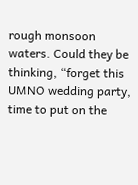rough monsoon waters. Could they be thinking, “forget this UMNO wedding party, time to put on the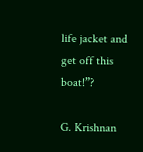life jacket and get off this boat!”?

G. Krishnan